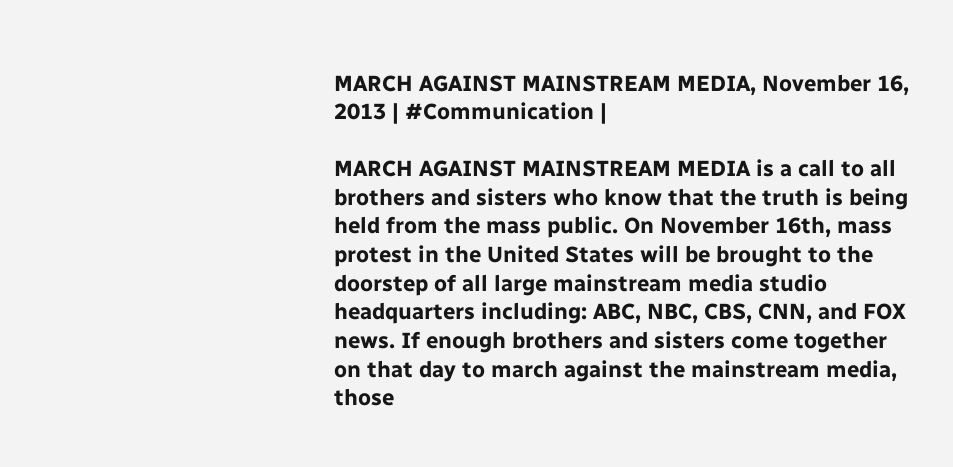MARCH AGAINST MAINSTREAM MEDIA, November 16, 2013 | #Communication |

MARCH AGAINST MAINSTREAM MEDIA is a call to all brothers and sisters who know that the truth is being held from the mass public. On November 16th, mass protest in the United States will be brought to the doorstep of all large mainstream media studio headquarters including: ABC, NBC, CBS, CNN, and FOX news. If enough brothers and sisters come together on that day to march against the mainstream media, those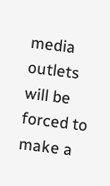media outlets will be forced to make a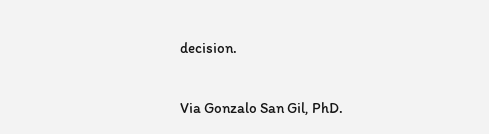decision.

Via Gonzalo San Gil, PhD.